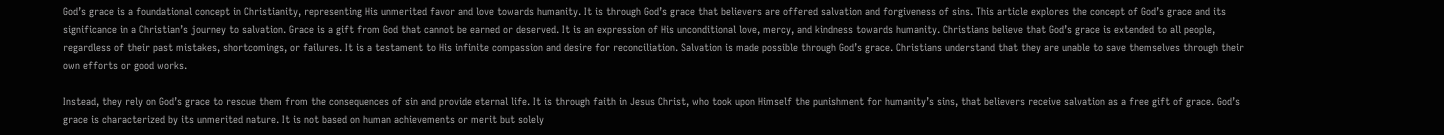God’s grace is a foundational concept in Christianity, representing His unmerited favor and love towards humanity. It is through God’s grace that believers are offered salvation and forgiveness of sins. This article explores the concept of God’s grace and its significance in a Christian’s journey to salvation. Grace is a gift from God that cannot be earned or deserved. It is an expression of His unconditional love, mercy, and kindness towards humanity. Christians believe that God’s grace is extended to all people, regardless of their past mistakes, shortcomings, or failures. It is a testament to His infinite compassion and desire for reconciliation. Salvation is made possible through God’s grace. Christians understand that they are unable to save themselves through their own efforts or good works.

Instead, they rely on God’s grace to rescue them from the consequences of sin and provide eternal life. It is through faith in Jesus Christ, who took upon Himself the punishment for humanity’s sins, that believers receive salvation as a free gift of grace. God’s grace is characterized by its unmerited nature. It is not based on human achievements or merit but solely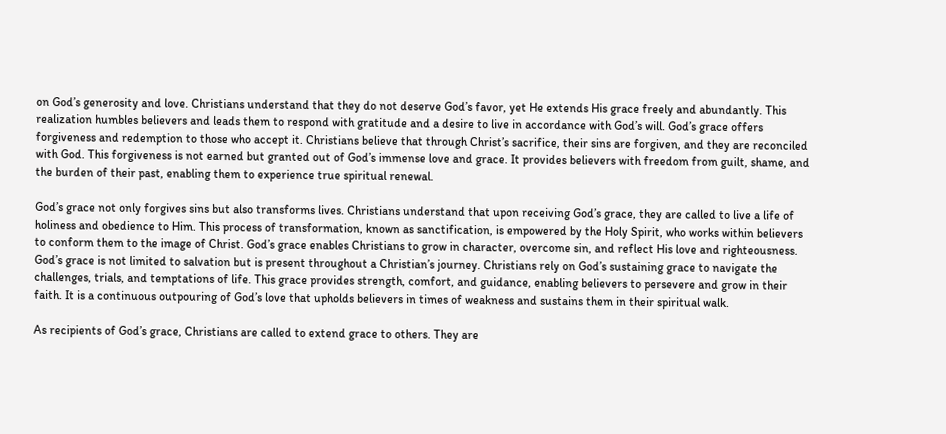on God’s generosity and love. Christians understand that they do not deserve God’s favor, yet He extends His grace freely and abundantly. This realization humbles believers and leads them to respond with gratitude and a desire to live in accordance with God’s will. God’s grace offers forgiveness and redemption to those who accept it. Christians believe that through Christ’s sacrifice, their sins are forgiven, and they are reconciled with God. This forgiveness is not earned but granted out of God’s immense love and grace. It provides believers with freedom from guilt, shame, and the burden of their past, enabling them to experience true spiritual renewal.

God’s grace not only forgives sins but also transforms lives. Christians understand that upon receiving God’s grace, they are called to live a life of holiness and obedience to Him. This process of transformation, known as sanctification, is empowered by the Holy Spirit, who works within believers to conform them to the image of Christ. God’s grace enables Christians to grow in character, overcome sin, and reflect His love and righteousness. God’s grace is not limited to salvation but is present throughout a Christian’s journey. Christians rely on God’s sustaining grace to navigate the challenges, trials, and temptations of life. This grace provides strength, comfort, and guidance, enabling believers to persevere and grow in their faith. It is a continuous outpouring of God’s love that upholds believers in times of weakness and sustains them in their spiritual walk.

As recipients of God’s grace, Christians are called to extend grace to others. They are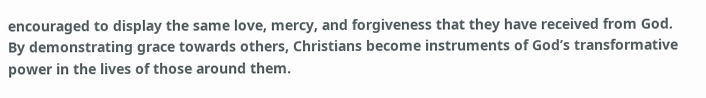encouraged to display the same love, mercy, and forgiveness that they have received from God. By demonstrating grace towards others, Christians become instruments of God’s transformative power in the lives of those around them.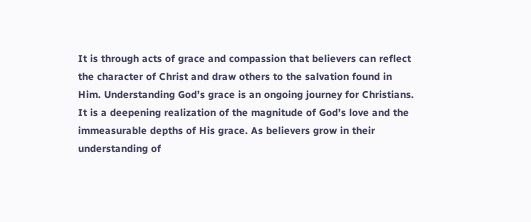It is through acts of grace and compassion that believers can reflect the character of Christ and draw others to the salvation found in Him. Understanding God’s grace is an ongoing journey for Christians. It is a deepening realization of the magnitude of God’s love and the immeasurable depths of His grace. As believers grow in their understanding of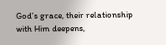God’s grace, their relationship with Him deepens,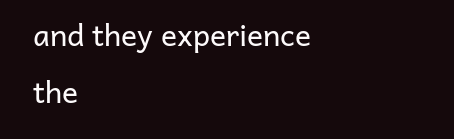and they experience the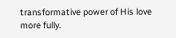transformative power of His love more fully.